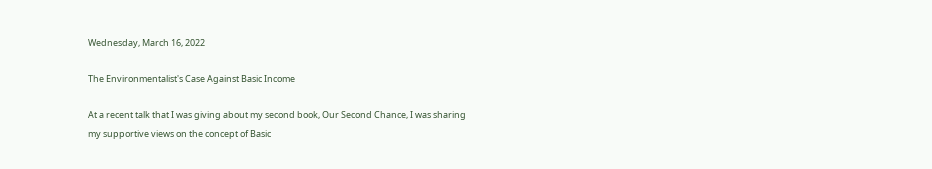Wednesday, March 16, 2022

The Environmentalist's Case Against Basic Income

At a recent talk that I was giving about my second book, Our Second Chance, I was sharing my supportive views on the concept of Basic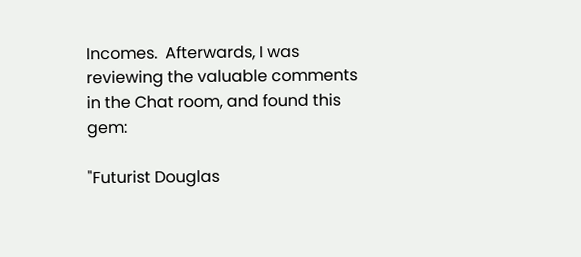Incomes.  Afterwards, I was reviewing the valuable comments in the Chat room, and found this gem:

"Futurist Douglas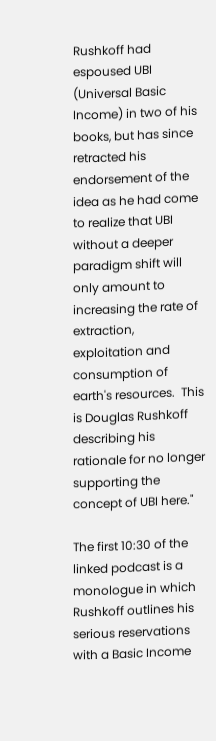Rushkoff had espoused UBI (Universal Basic Income) in two of his books, but has since retracted his endorsement of the idea as he had come to realize that UBI without a deeper paradigm shift will only amount to increasing the rate of extraction, exploitation and consumption of earth's resources.  This is Douglas Rushkoff describing his rationale for no longer supporting the concept of UBI here."

The first 10:30 of the linked podcast is a monologue in which Rushkoff outlines his serious reservations with a Basic Income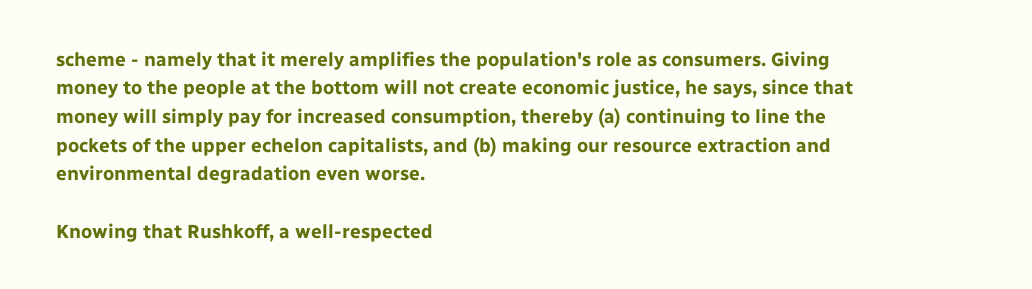scheme - namely that it merely amplifies the population's role as consumers. Giving money to the people at the bottom will not create economic justice, he says, since that money will simply pay for increased consumption, thereby (a) continuing to line the pockets of the upper echelon capitalists, and (b) making our resource extraction and environmental degradation even worse.

Knowing that Rushkoff, a well-respected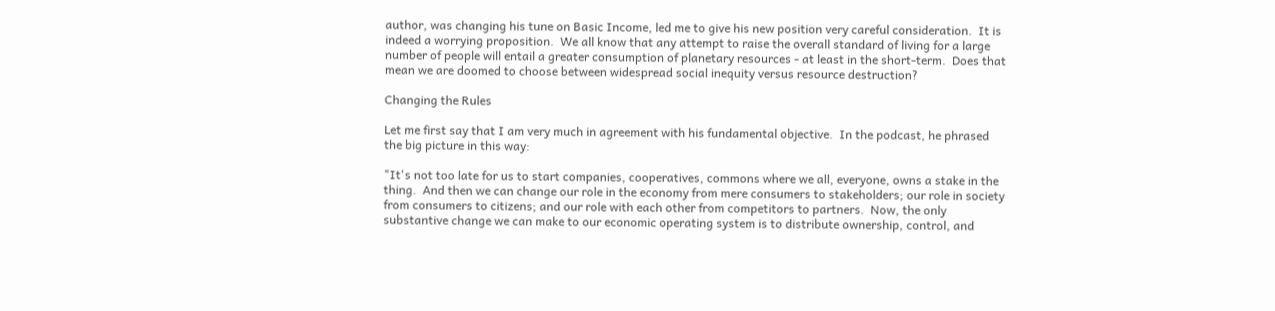author, was changing his tune on Basic Income, led me to give his new position very careful consideration.  It is indeed a worrying proposition.  We all know that any attempt to raise the overall standard of living for a large number of people will entail a greater consumption of planetary resources - at least in the short-term.  Does that mean we are doomed to choose between widespread social inequity versus resource destruction?

Changing the Rules

Let me first say that I am very much in agreement with his fundamental objective.  In the podcast, he phrased the big picture in this way:

"It's not too late for us to start companies, cooperatives, commons where we all, everyone, owns a stake in the thing.  And then we can change our role in the economy from mere consumers to stakeholders; our role in society from consumers to citizens; and our role with each other from competitors to partners.  Now, the only substantive change we can make to our economic operating system is to distribute ownership, control, and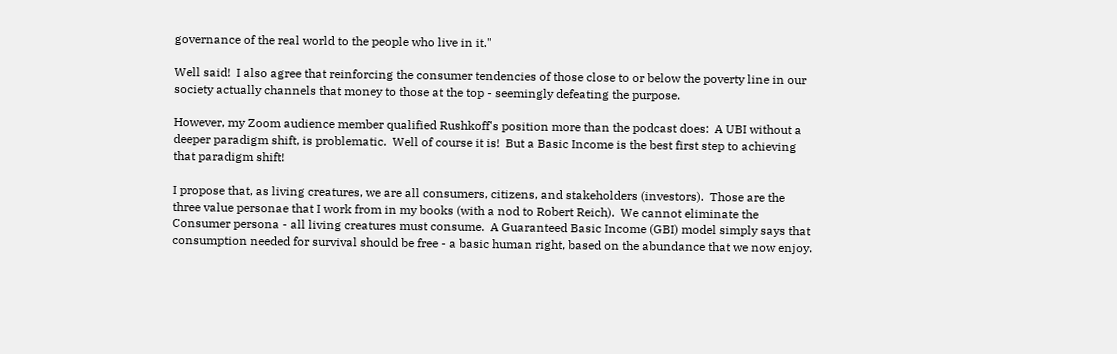governance of the real world to the people who live in it."

Well said!  I also agree that reinforcing the consumer tendencies of those close to or below the poverty line in our society actually channels that money to those at the top - seemingly defeating the purpose.

However, my Zoom audience member qualified Rushkoff's position more than the podcast does:  A UBI without a deeper paradigm shift, is problematic.  Well of course it is!  But a Basic Income is the best first step to achieving that paradigm shift!

I propose that, as living creatures, we are all consumers, citizens, and stakeholders (investors).  Those are the three value personae that I work from in my books (with a nod to Robert Reich).  We cannot eliminate the Consumer persona - all living creatures must consume.  A Guaranteed Basic Income (GBI) model simply says that consumption needed for survival should be free - a basic human right, based on the abundance that we now enjoy.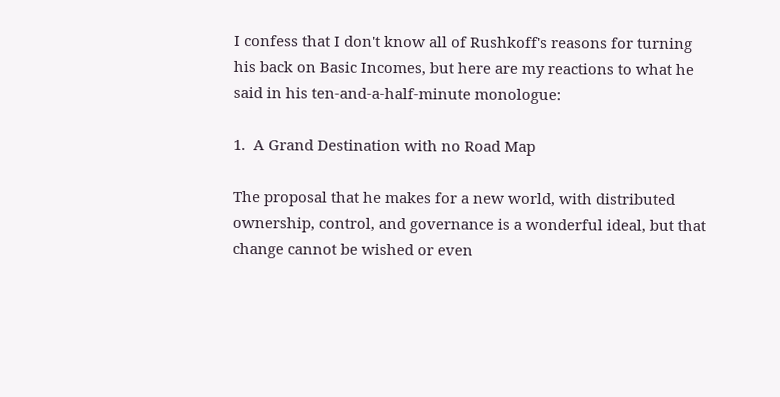I confess that I don't know all of Rushkoff's reasons for turning his back on Basic Incomes, but here are my reactions to what he said in his ten-and-a-half-minute monologue:

1.  A Grand Destination with no Road Map

The proposal that he makes for a new world, with distributed ownership, control, and governance is a wonderful ideal, but that change cannot be wished or even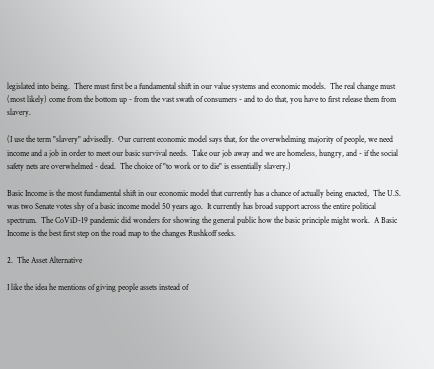legislated into being.  There must first be a fundamental shift in our value systems and economic models.  The real change must (most likely) come from the bottom up - from the vast swath of consumers - and to do that, you have to first release them from slavery.

(I use the term "slavery" advisedly.  Our current economic model says that, for the overwhelming majority of people, we need income and a job in order to meet our basic survival needs.  Take our job away and we are homeless, hungry, and - if the social safety nets are overwhelmed - dead.  The choice of "to work or to die" is essentially slavery.)

Basic Income is the most fundamental shift in our economic model that currently has a chance of actually being enacted,  The U.S. was two Senate votes shy of a basic income model 50 years ago.  It currently has broad support across the entire political spectrum.  The CoViD-19 pandemic did wonders for showing the general public how the basic principle might work.  A Basic Income is the best first step on the road map to the changes Rushkoff seeks.

2.  The Asset Alternative

I like the idea he mentions of giving people assets instead of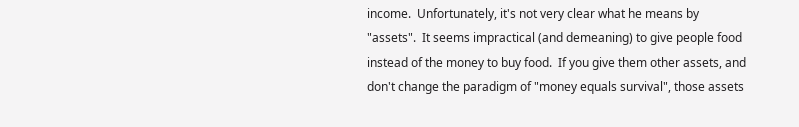income.  Unfortunately, it's not very clear what he means by "assets".  It seems impractical (and demeaning) to give people food instead of the money to buy food.  If you give them other assets, and don't change the paradigm of "money equals survival", those assets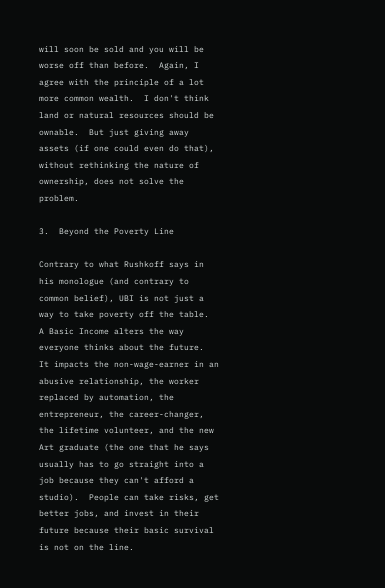will soon be sold and you will be worse off than before.  Again, I agree with the principle of a lot more common wealth.  I don't think land or natural resources should be ownable.  But just giving away assets (if one could even do that), without rethinking the nature of ownership, does not solve the problem.

3.  Beyond the Poverty Line

Contrary to what Rushkoff says in his monologue (and contrary to common belief), UBI is not just a way to take poverty off the table.  A Basic Income alters the way everyone thinks about the future.  It impacts the non-wage-earner in an abusive relationship, the worker replaced by automation, the entrepreneur, the career-changer, the lifetime volunteer, and the new Art graduate (the one that he says usually has to go straight into a job because they can't afford a studio).  People can take risks, get better jobs, and invest in their future because their basic survival is not on the line.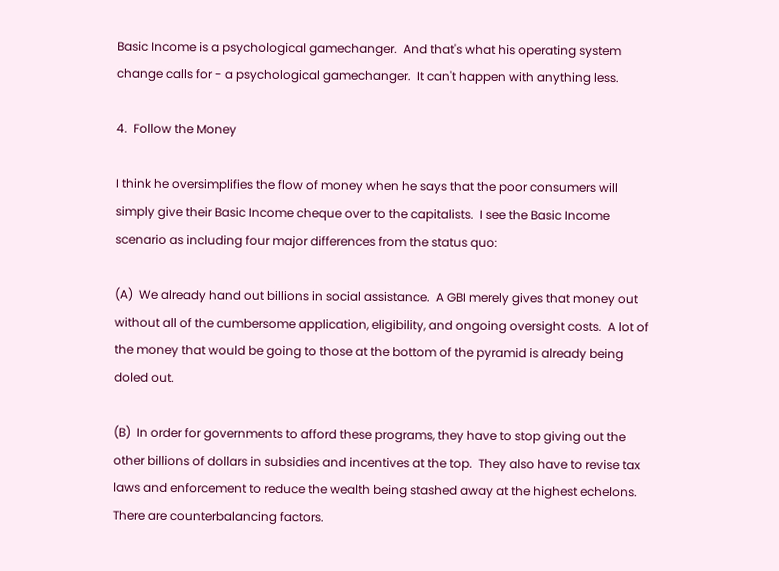Basic Income is a psychological gamechanger.  And that's what his operating system change calls for - a psychological gamechanger.  It can't happen with anything less.

4.  Follow the Money

I think he oversimplifies the flow of money when he says that the poor consumers will simply give their Basic Income cheque over to the capitalists.  I see the Basic Income scenario as including four major differences from the status quo:

(A)  We already hand out billions in social assistance.  A GBI merely gives that money out without all of the cumbersome application, eligibility, and ongoing oversight costs.  A lot of the money that would be going to those at the bottom of the pyramid is already being doled out.

(B)  In order for governments to afford these programs, they have to stop giving out the other billions of dollars in subsidies and incentives at the top.  They also have to revise tax laws and enforcement to reduce the wealth being stashed away at the highest echelons.  There are counterbalancing factors.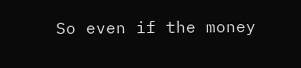So even if the money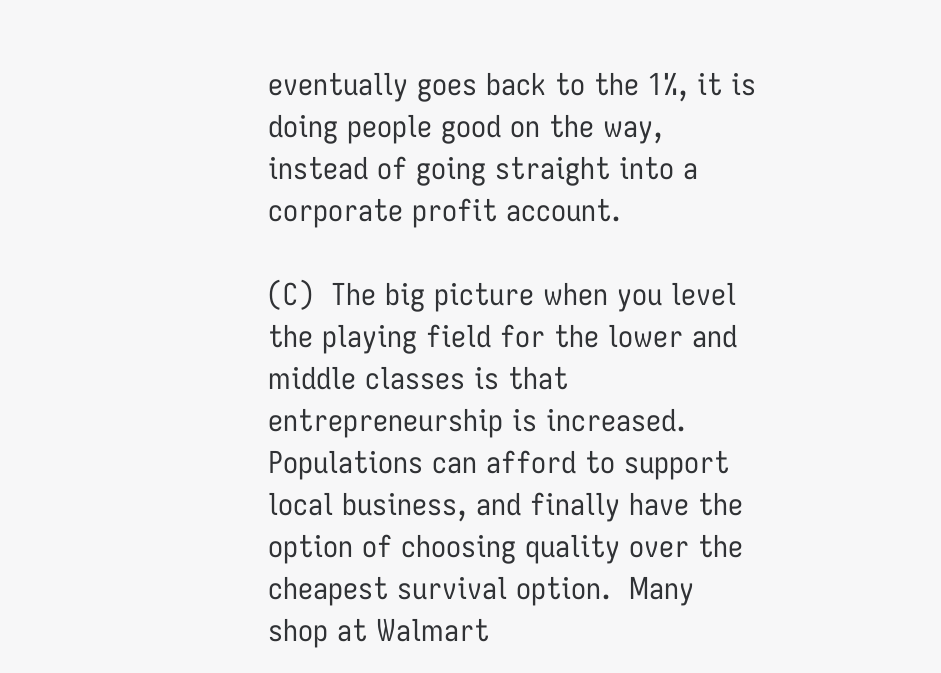eventually goes back to the 1%, it is doing people good on the way, instead of going straight into a corporate profit account.

(C)  The big picture when you level the playing field for the lower and middle classes is that entrepreneurship is increased.  Populations can afford to support local business, and finally have the option of choosing quality over the cheapest survival option.  Many shop at Walmart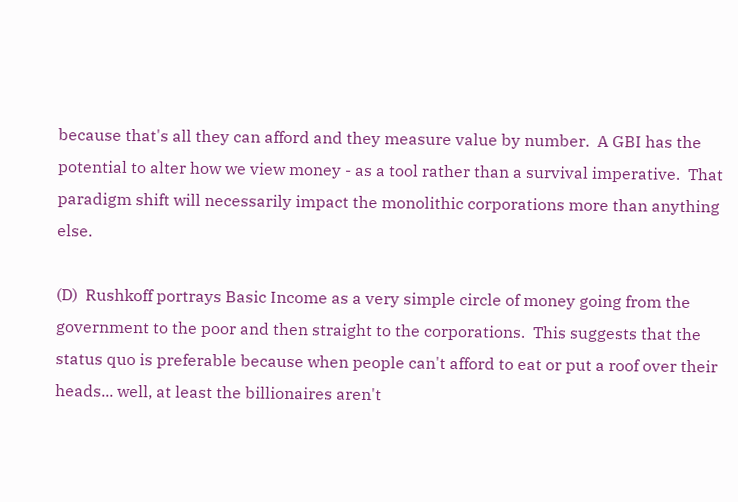because that's all they can afford and they measure value by number.  A GBI has the potential to alter how we view money - as a tool rather than a survival imperative.  That paradigm shift will necessarily impact the monolithic corporations more than anything else.

(D)  Rushkoff portrays Basic Income as a very simple circle of money going from the government to the poor and then straight to the corporations.  This suggests that the status quo is preferable because when people can't afford to eat or put a roof over their heads... well, at least the billionaires aren't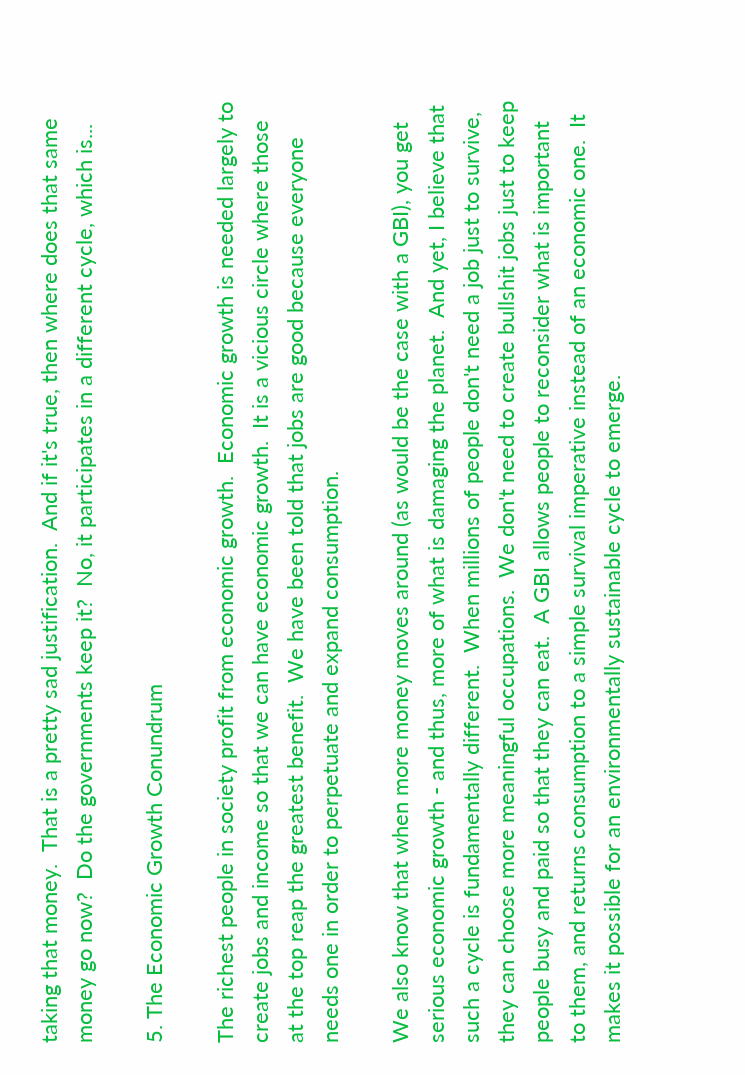taking that money.  That is a pretty sad justification.  And if it's true, then where does that same money go now?  Do the governments keep it?  No, it participates in a different cycle, which is...

5. The Economic Growth Conundrum

The richest people in society profit from economic growth.  Economic growth is needed largely to create jobs and income so that we can have economic growth.  It is a vicious circle where those at the top reap the greatest benefit.  We have been told that jobs are good because everyone needs one in order to perpetuate and expand consumption.

We also know that when more money moves around (as would be the case with a GBI), you get serious economic growth - and thus, more of what is damaging the planet.  And yet, I believe that such a cycle is fundamentally different.  When millions of people don't need a job just to survive, they can choose more meaningful occupations.  We don't need to create bullshit jobs just to keep people busy and paid so that they can eat.  A GBI allows people to reconsider what is important to them, and returns consumption to a simple survival imperative instead of an economic one.  It makes it possible for an environmentally sustainable cycle to emerge.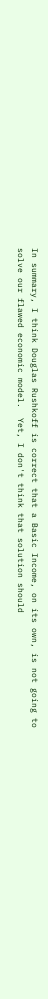In summary, I think Douglas Rushkoff is correct that a Basic Income, on its own, is not going to solve our flawed economic model.  Yet, I don't think that solution should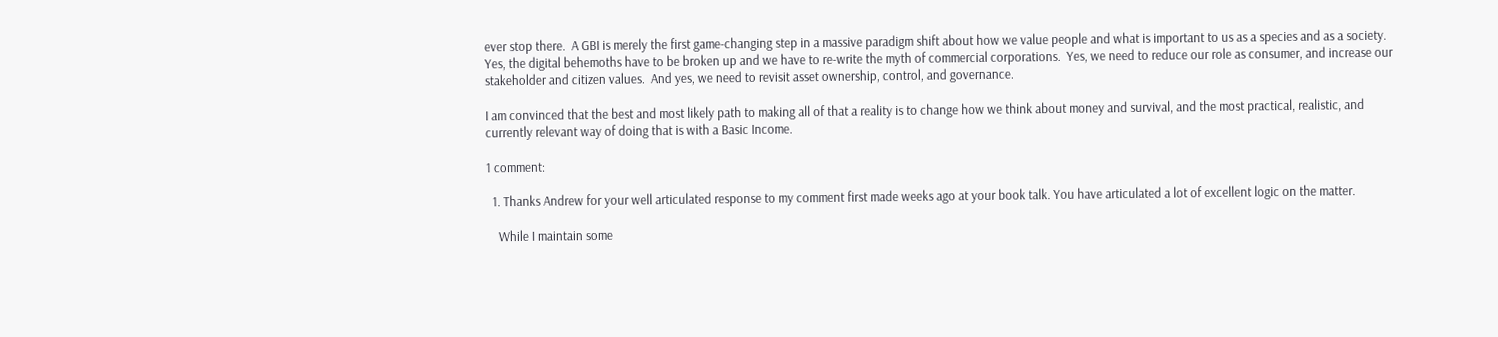ever stop there.  A GBI is merely the first game-changing step in a massive paradigm shift about how we value people and what is important to us as a species and as a society.  Yes, the digital behemoths have to be broken up and we have to re-write the myth of commercial corporations.  Yes, we need to reduce our role as consumer, and increase our stakeholder and citizen values.  And yes, we need to revisit asset ownership, control, and governance.

I am convinced that the best and most likely path to making all of that a reality is to change how we think about money and survival, and the most practical, realistic, and currently relevant way of doing that is with a Basic Income.

1 comment:

  1. Thanks Andrew for your well articulated response to my comment first made weeks ago at your book talk. You have articulated a lot of excellent logic on the matter.

    While I maintain some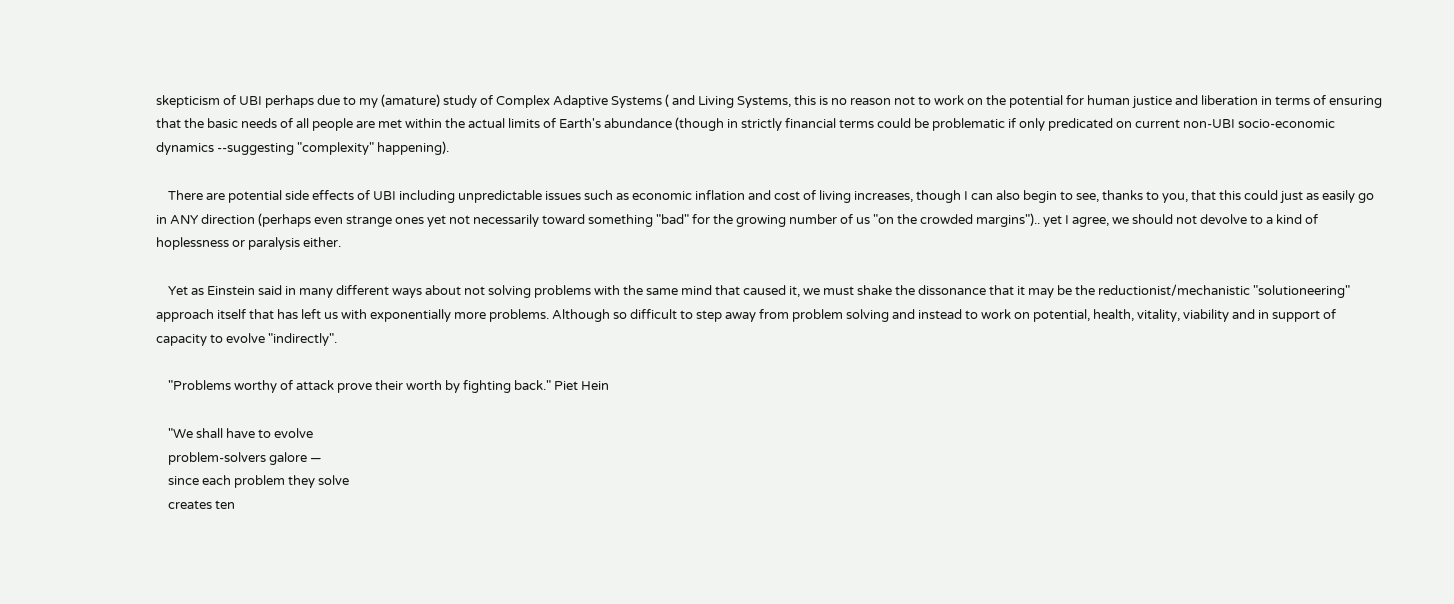skepticism of UBI perhaps due to my (amature) study of Complex Adaptive Systems ( and Living Systems, this is no reason not to work on the potential for human justice and liberation in terms of ensuring that the basic needs of all people are met within the actual limits of Earth's abundance (though in strictly financial terms could be problematic if only predicated on current non-UBI socio-economic dynamics --suggesting "complexity" happening).

    There are potential side effects of UBI including unpredictable issues such as economic inflation and cost of living increases, though I can also begin to see, thanks to you, that this could just as easily go in ANY direction (perhaps even strange ones yet not necessarily toward something "bad" for the growing number of us "on the crowded margins").. yet I agree, we should not devolve to a kind of hoplessness or paralysis either.

    Yet as Einstein said in many different ways about not solving problems with the same mind that caused it, we must shake the dissonance that it may be the reductionist/mechanistic "solutioneering" approach itself that has left us with exponentially more problems. Although so difficult to step away from problem solving and instead to work on potential, health, vitality, viability and in support of capacity to evolve "indirectly".

    "Problems worthy of attack prove their worth by fighting back." Piet Hein

    "We shall have to evolve
    problem-solvers galore —
    since each problem they solve
    creates ten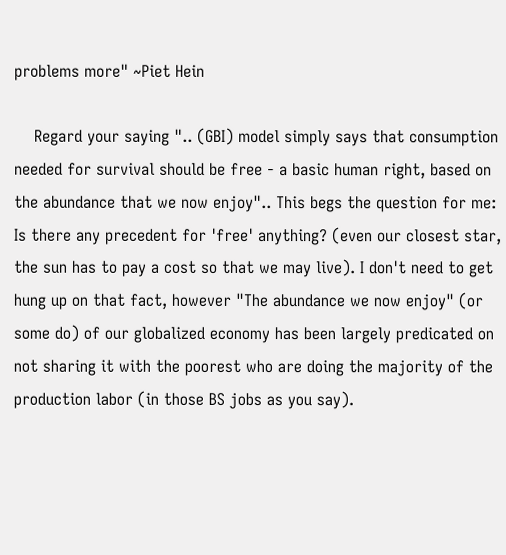problems more" ~Piet Hein

    Regard your saying ".. (GBI) model simply says that consumption needed for survival should be free - a basic human right, based on the abundance that we now enjoy".. This begs the question for me: Is there any precedent for 'free' anything? (even our closest star, the sun has to pay a cost so that we may live). I don't need to get hung up on that fact, however "The abundance we now enjoy" (or some do) of our globalized economy has been largely predicated on not sharing it with the poorest who are doing the majority of the production labor (in those BS jobs as you say).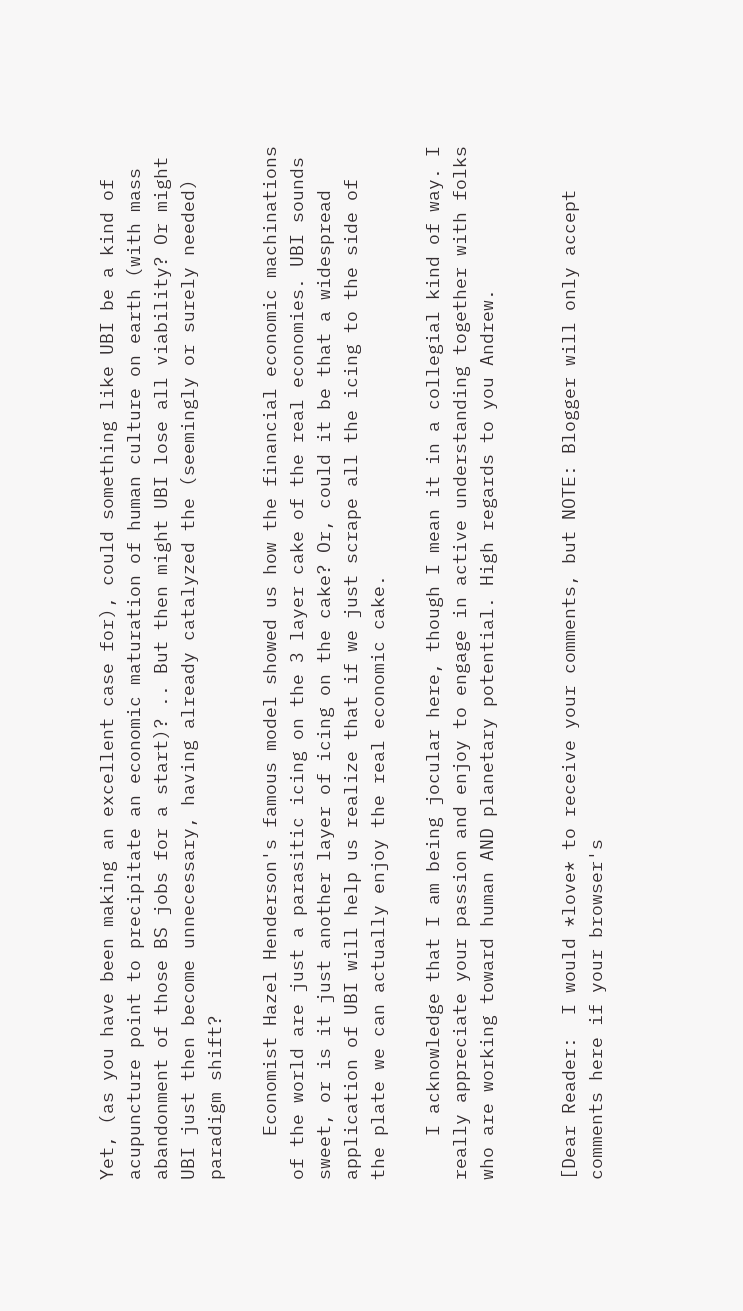Yet, (as you have been making an excellent case for), could something like UBI be a kind of acupuncture point to precipitate an economic maturation of human culture on earth (with mass abandonment of those BS jobs for a start)? .. But then might UBI lose all viability? Or might UBI just then become unnecessary, having already catalyzed the (seemingly or surely needed) paradigm shift?

    Economist Hazel Henderson's famous model showed us how the financial economic machinations of the world are just a parasitic icing on the 3 layer cake of the real economies. UBI sounds sweet, or is it just another layer of icing on the cake? Or, could it be that a widespread application of UBI will help us realize that if we just scrape all the icing to the side of the plate we can actually enjoy the real economic cake.

    I acknowledge that I am being jocular here, though I mean it in a collegial kind of way. I really appreciate your passion and enjoy to engage in active understanding together with folks who are working toward human AND planetary potential. High regards to you Andrew.


[Dear Reader:  I would *love* to receive your comments, but NOTE: Blogger will only accept comments here if your browser's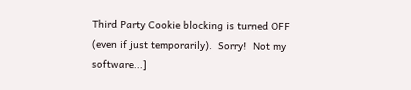Third Party Cookie blocking is turned OFF (even if just temporarily).  Sorry!  Not my software...]